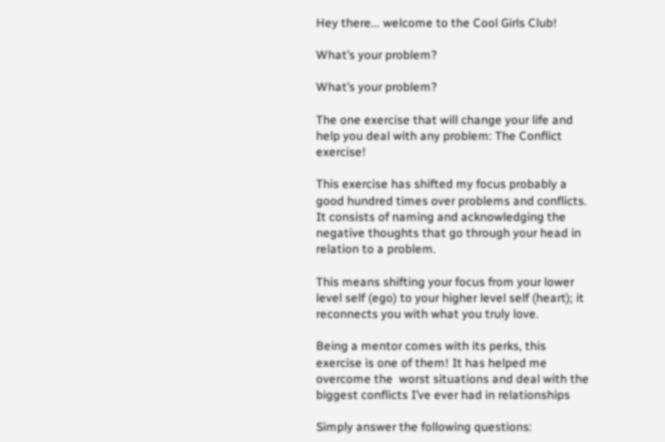Hey there... welcome to the Cool Girls Club!

What’s your problem?

What’s your problem?

The one exercise that will change your life and help you deal with any problem: The Conflict exercise!

This exercise has shifted my focus probably a good hundred times over problems and conflicts. It consists of naming and acknowledging the negative thoughts that go through your head in relation to a problem.

This means shifting your focus from your lower level self (ego) to your higher level self (heart); it reconnects you with what you truly love.

Being a mentor comes with its perks, this exercise is one of them! It has helped me overcome the  worst situations and deal with the biggest conflicts I’ve ever had in relationships

Simply answer the following questions: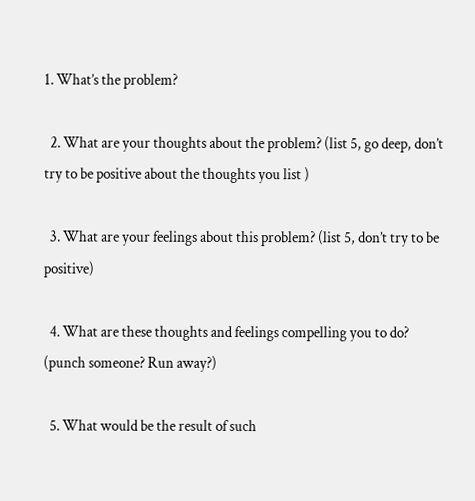1. What’s the problem?

  2. What are your thoughts about the problem? (list 5, go deep, don’t try to be positive about the thoughts you list )

  3. What are your feelings about this problem? (list 5, don’t try to be positive)

  4. What are these thoughts and feelings compelling you to do? (punch someone? Run away?)

  5. What would be the result of such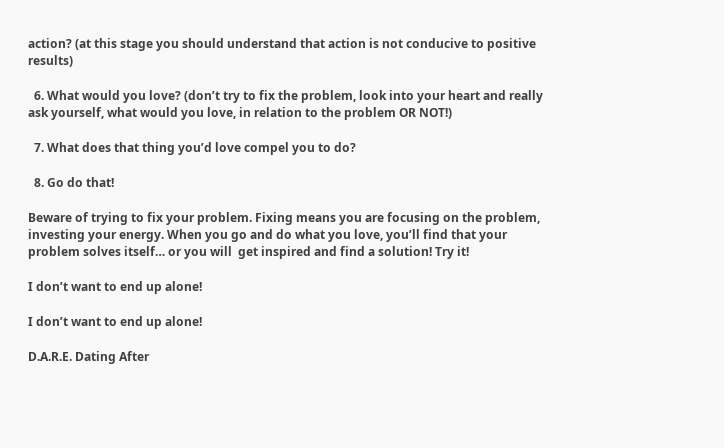action? (at this stage you should understand that action is not conducive to positive results)

  6. What would you love? (don’t try to fix the problem, look into your heart and really ask yourself, what would you love, in relation to the problem OR NOT!)

  7. What does that thing you’d love compel you to do?

  8. Go do that!

Beware of trying to fix your problem. Fixing means you are focusing on the problem, investing your energy. When you go and do what you love, you’ll find that your problem solves itself… or you will  get inspired and find a solution! Try it!

I don’t want to end up alone!

I don’t want to end up alone!

D.A.R.E. Dating After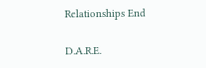Relationships End

D.A.R.E.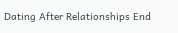Dating After Relationships End